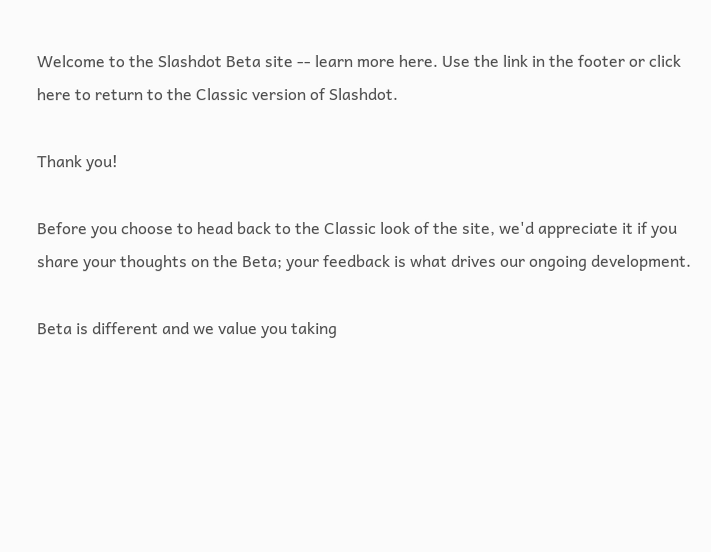Welcome to the Slashdot Beta site -- learn more here. Use the link in the footer or click here to return to the Classic version of Slashdot.

Thank you!

Before you choose to head back to the Classic look of the site, we'd appreciate it if you share your thoughts on the Beta; your feedback is what drives our ongoing development.

Beta is different and we value you taking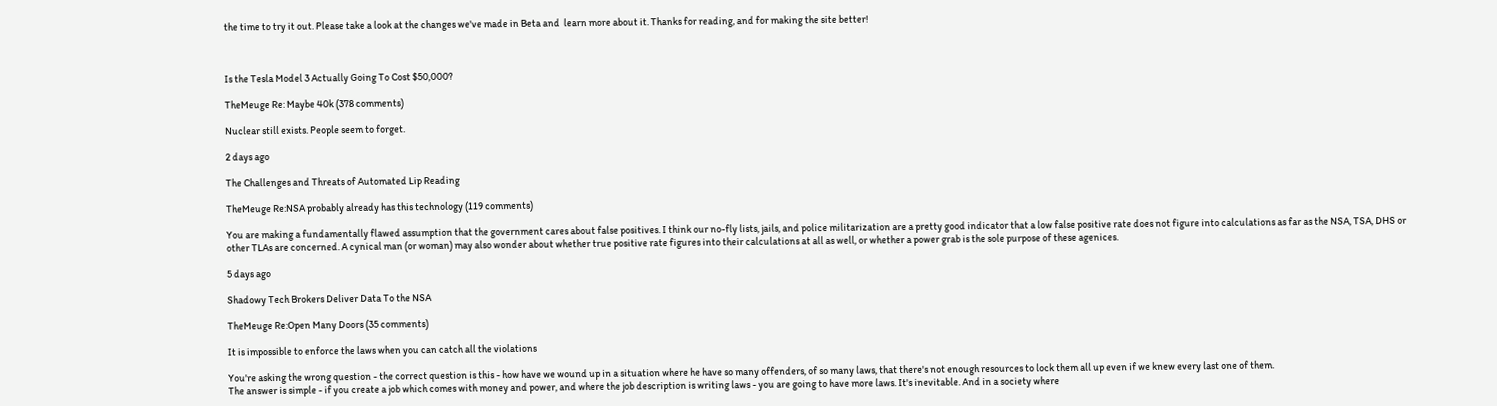the time to try it out. Please take a look at the changes we've made in Beta and  learn more about it. Thanks for reading, and for making the site better!



Is the Tesla Model 3 Actually Going To Cost $50,000?

TheMeuge Re: Maybe 40k (378 comments)

Nuclear still exists. People seem to forget.

2 days ago

The Challenges and Threats of Automated Lip Reading

TheMeuge Re:NSA probably already has this technology (119 comments)

You are making a fundamentally flawed assumption that the government cares about false positives. I think our no-fly lists, jails, and police militarization are a pretty good indicator that a low false positive rate does not figure into calculations as far as the NSA, TSA, DHS or other TLAs are concerned. A cynical man (or woman) may also wonder about whether true positive rate figures into their calculations at all as well, or whether a power grab is the sole purpose of these agenices.

5 days ago

Shadowy Tech Brokers Deliver Data To the NSA

TheMeuge Re:Open Many Doors (35 comments)

It is impossible to enforce the laws when you can catch all the violations

You're asking the wrong question - the correct question is this - how have we wound up in a situation where he have so many offenders, of so many laws, that there's not enough resources to lock them all up even if we knew every last one of them.
The answer is simple - if you create a job which comes with money and power, and where the job description is writing laws - you are going to have more laws. It's inevitable. And in a society where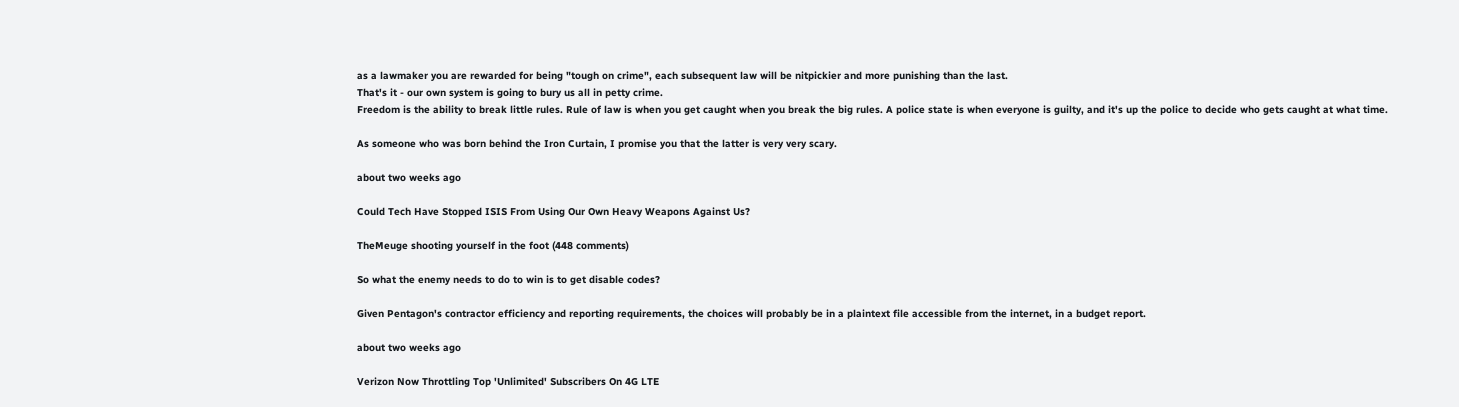as a lawmaker you are rewarded for being "tough on crime", each subsequent law will be nitpickier and more punishing than the last.
That's it - our own system is going to bury us all in petty crime.
Freedom is the ability to break little rules. Rule of law is when you get caught when you break the big rules. A police state is when everyone is guilty, and it's up the police to decide who gets caught at what time.

As someone who was born behind the Iron Curtain, I promise you that the latter is very very scary.

about two weeks ago

Could Tech Have Stopped ISIS From Using Our Own Heavy Weapons Against Us?

TheMeuge shooting yourself in the foot (448 comments)

So what the enemy needs to do to win is to get disable codes?

Given Pentagon's contractor efficiency and reporting requirements, the choices will probably be in a plaintext file accessible from the internet, in a budget report.

about two weeks ago

Verizon Now Throttling Top 'Unlimited' Subscribers On 4G LTE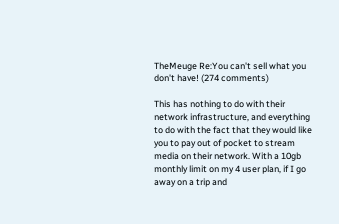TheMeuge Re:You can't sell what you don't have! (274 comments)

This has nothing to do with their network infrastructure, and everything to do with the fact that they would like you to pay out of pocket to stream media on their network. With a 10gb monthly limit on my 4 user plan, if I go away on a trip and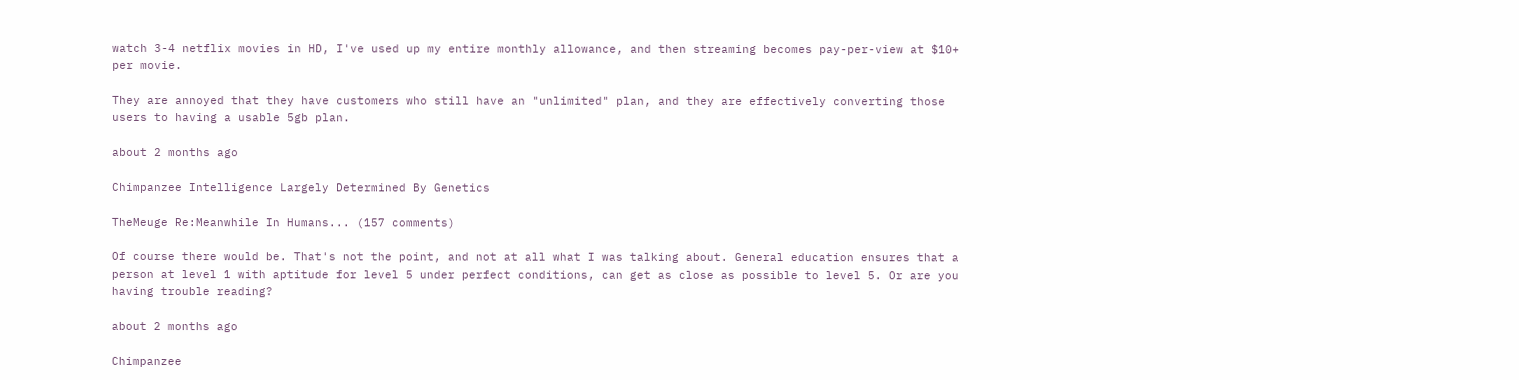watch 3-4 netflix movies in HD, I've used up my entire monthly allowance, and then streaming becomes pay-per-view at $10+ per movie.

They are annoyed that they have customers who still have an "unlimited" plan, and they are effectively converting those users to having a usable 5gb plan.

about 2 months ago

Chimpanzee Intelligence Largely Determined By Genetics

TheMeuge Re:Meanwhile In Humans... (157 comments)

Of course there would be. That's not the point, and not at all what I was talking about. General education ensures that a person at level 1 with aptitude for level 5 under perfect conditions, can get as close as possible to level 5. Or are you having trouble reading?

about 2 months ago

Chimpanzee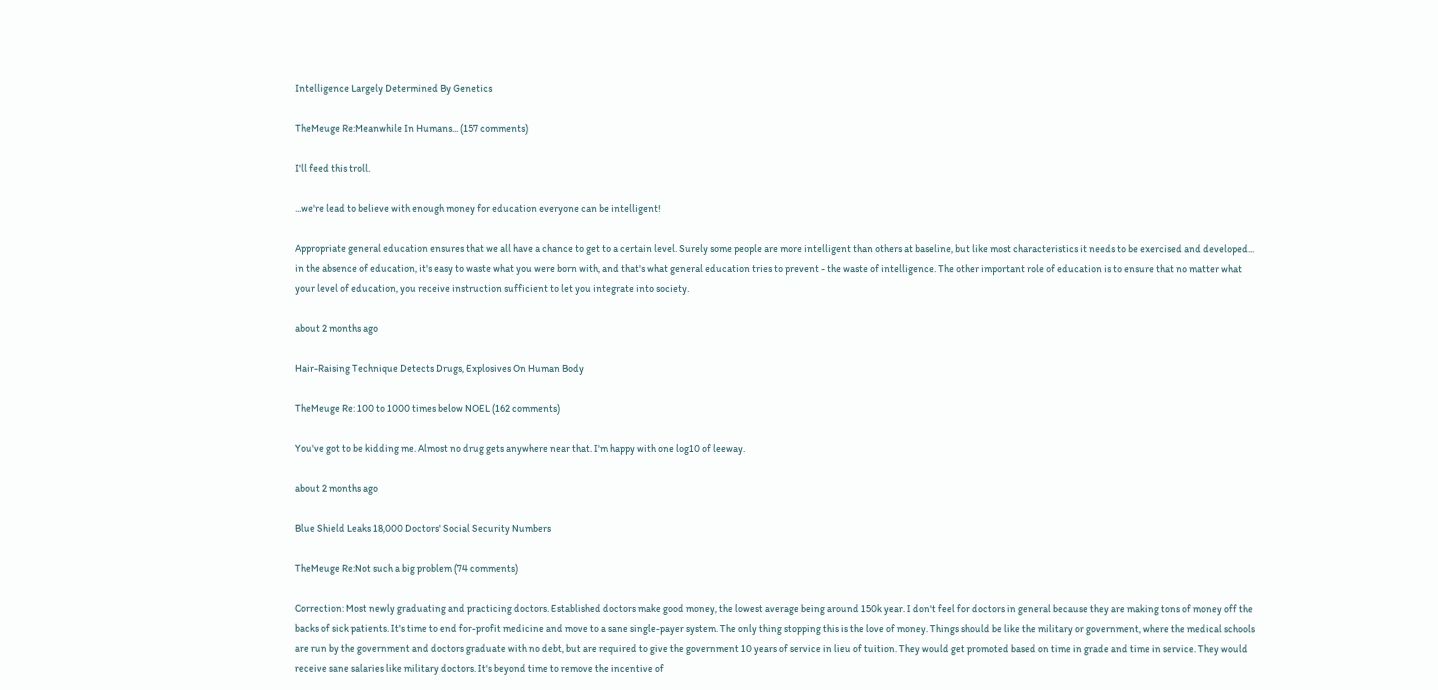Intelligence Largely Determined By Genetics

TheMeuge Re:Meanwhile In Humans... (157 comments)

I'll feed this troll.

...we're lead to believe with enough money for education everyone can be intelligent!

Appropriate general education ensures that we all have a chance to get to a certain level. Surely some people are more intelligent than others at baseline, but like most characteristics it needs to be exercised and developed... in the absence of education, it's easy to waste what you were born with, and that's what general education tries to prevent - the waste of intelligence. The other important role of education is to ensure that no matter what your level of education, you receive instruction sufficient to let you integrate into society.

about 2 months ago

Hair-Raising Technique Detects Drugs, Explosives On Human Body

TheMeuge Re: 100 to 1000 times below NOEL (162 comments)

You've got to be kidding me. Almost no drug gets anywhere near that. I'm happy with one log10 of leeway.

about 2 months ago

Blue Shield Leaks 18,000 Doctors' Social Security Numbers

TheMeuge Re:Not such a big problem (74 comments)

Correction: Most newly graduating and practicing doctors. Established doctors make good money, the lowest average being around 150k year. I don't feel for doctors in general because they are making tons of money off the backs of sick patients. It's time to end for-profit medicine and move to a sane single-payer system. The only thing stopping this is the love of money. Things should be like the military or government, where the medical schools are run by the government and doctors graduate with no debt, but are required to give the government 10 years of service in lieu of tuition. They would get promoted based on time in grade and time in service. They would receive sane salaries like military doctors. It's beyond time to remove the incentive of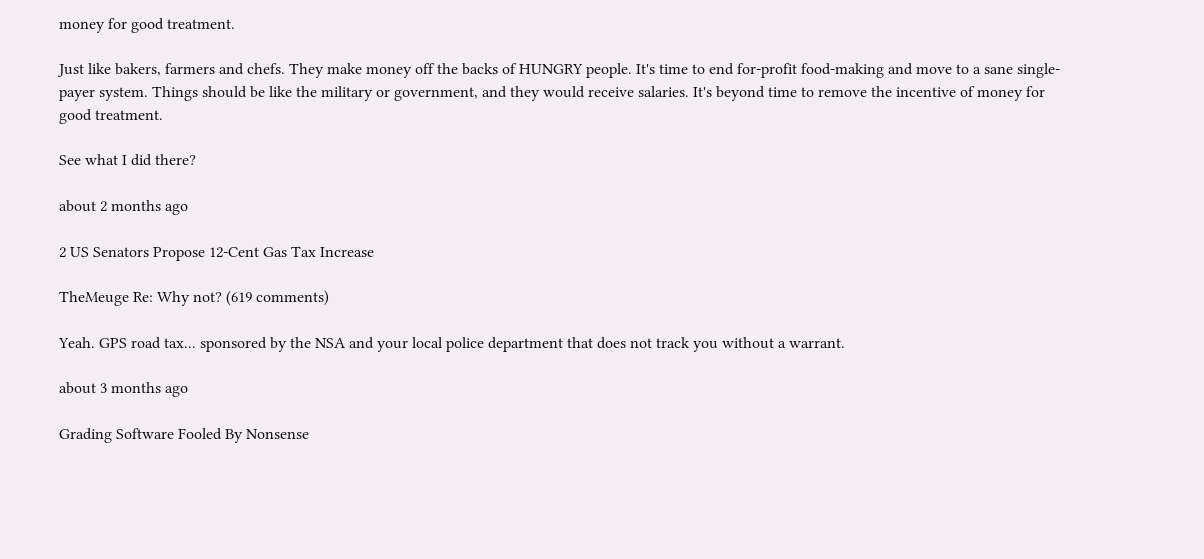money for good treatment.

Just like bakers, farmers and chefs. They make money off the backs of HUNGRY people. It's time to end for-profit food-making and move to a sane single-payer system. Things should be like the military or government, and they would receive salaries. It's beyond time to remove the incentive of money for good treatment.

See what I did there?

about 2 months ago

2 US Senators Propose 12-Cent Gas Tax Increase

TheMeuge Re: Why not? (619 comments)

Yeah. GPS road tax... sponsored by the NSA and your local police department that does not track you without a warrant.

about 3 months ago

Grading Software Fooled By Nonsense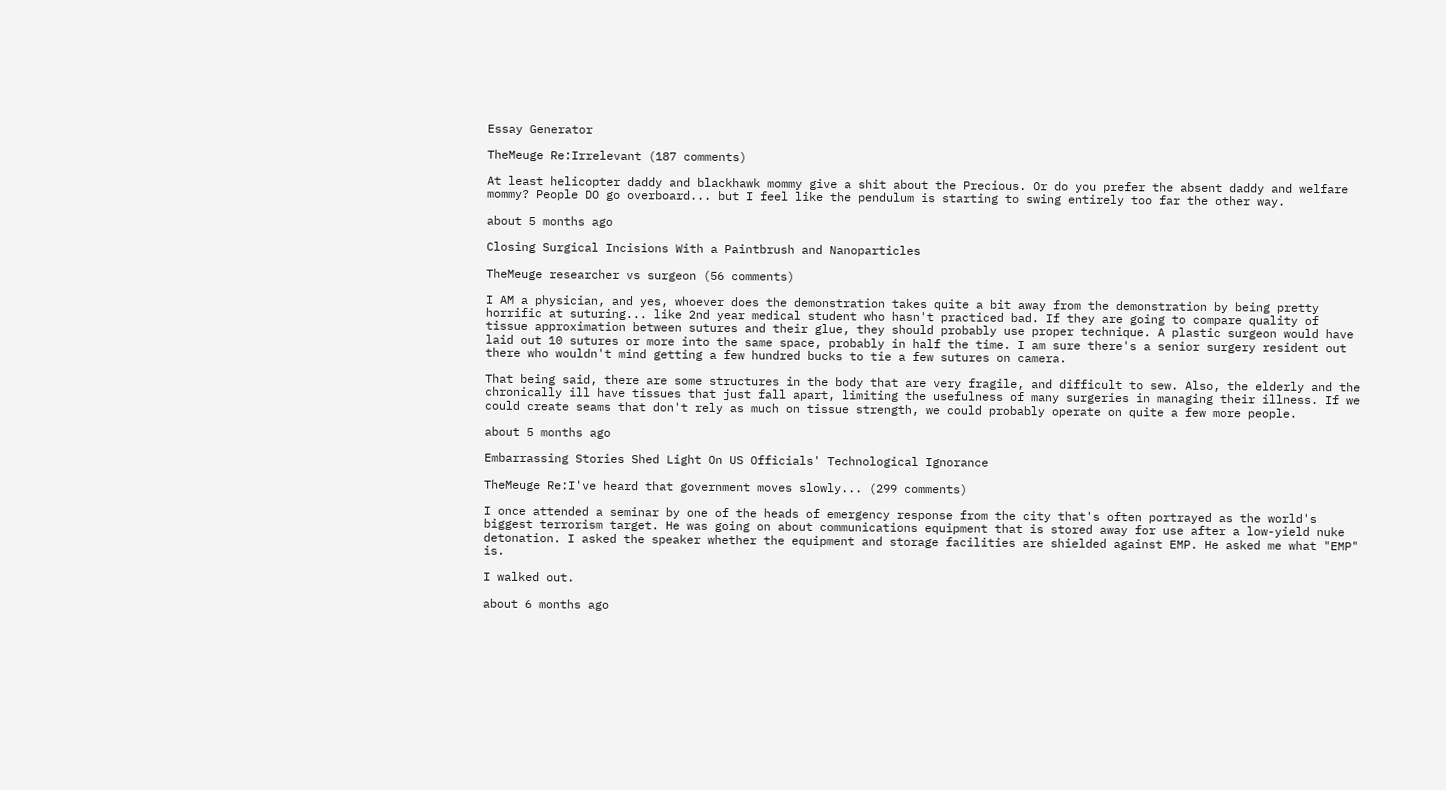Essay Generator

TheMeuge Re:Irrelevant (187 comments)

At least helicopter daddy and blackhawk mommy give a shit about the Precious. Or do you prefer the absent daddy and welfare mommy? People DO go overboard... but I feel like the pendulum is starting to swing entirely too far the other way.

about 5 months ago

Closing Surgical Incisions With a Paintbrush and Nanoparticles

TheMeuge researcher vs surgeon (56 comments)

I AM a physician, and yes, whoever does the demonstration takes quite a bit away from the demonstration by being pretty horrific at suturing... like 2nd year medical student who hasn't practiced bad. If they are going to compare quality of tissue approximation between sutures and their glue, they should probably use proper technique. A plastic surgeon would have laid out 10 sutures or more into the same space, probably in half the time. I am sure there's a senior surgery resident out there who wouldn't mind getting a few hundred bucks to tie a few sutures on camera.

That being said, there are some structures in the body that are very fragile, and difficult to sew. Also, the elderly and the chronically ill have tissues that just fall apart, limiting the usefulness of many surgeries in managing their illness. If we could create seams that don't rely as much on tissue strength, we could probably operate on quite a few more people.

about 5 months ago

Embarrassing Stories Shed Light On US Officials' Technological Ignorance

TheMeuge Re:I've heard that government moves slowly... (299 comments)

I once attended a seminar by one of the heads of emergency response from the city that's often portrayed as the world's biggest terrorism target. He was going on about communications equipment that is stored away for use after a low-yield nuke detonation. I asked the speaker whether the equipment and storage facilities are shielded against EMP. He asked me what "EMP" is.

I walked out.

about 6 months ago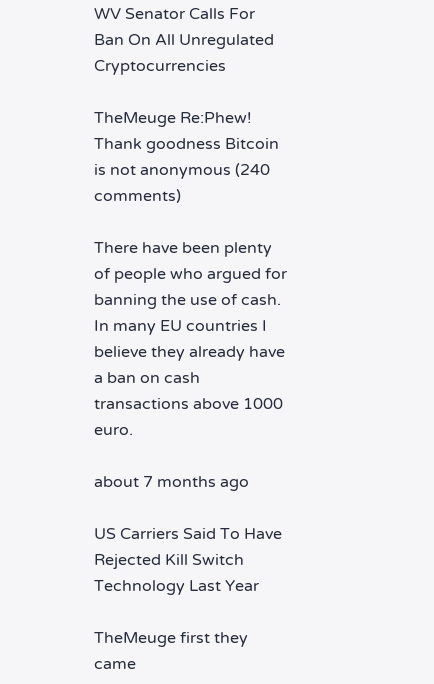WV Senator Calls For Ban On All Unregulated Cryptocurrencies

TheMeuge Re:Phew! Thank goodness Bitcoin is not anonymous (240 comments)

There have been plenty of people who argued for banning the use of cash. In many EU countries I believe they already have a ban on cash transactions above 1000 euro.

about 7 months ago

US Carriers Said To Have Rejected Kill Switch Technology Last Year

TheMeuge first they came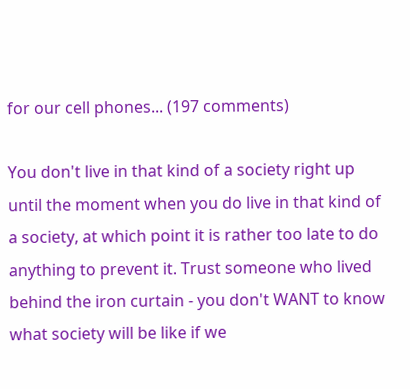for our cell phones... (197 comments)

You don't live in that kind of a society right up until the moment when you do live in that kind of a society, at which point it is rather too late to do anything to prevent it. Trust someone who lived behind the iron curtain - you don't WANT to know what society will be like if we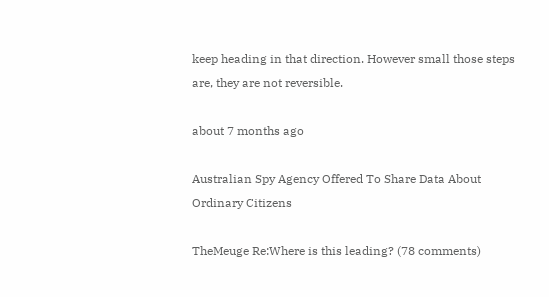keep heading in that direction. However small those steps are, they are not reversible.

about 7 months ago

Australian Spy Agency Offered To Share Data About Ordinary Citizens

TheMeuge Re:Where is this leading? (78 comments)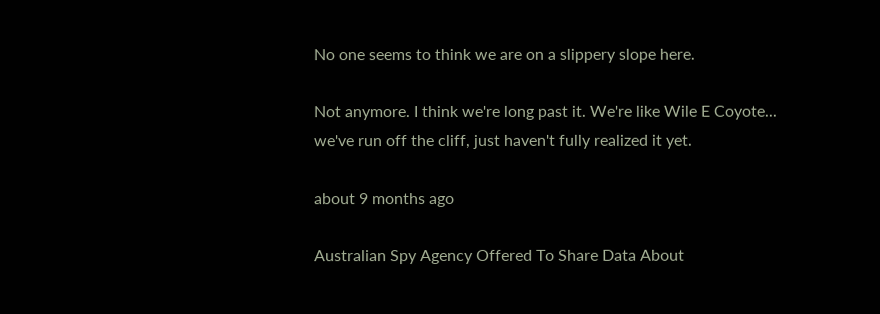No one seems to think we are on a slippery slope here.

Not anymore. I think we're long past it. We're like Wile E Coyote... we've run off the cliff, just haven't fully realized it yet.

about 9 months ago

Australian Spy Agency Offered To Share Data About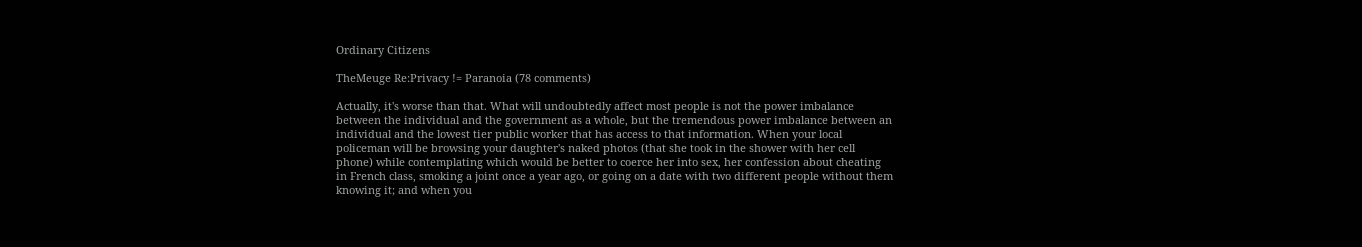Ordinary Citizens

TheMeuge Re:Privacy != Paranoia (78 comments)

Actually, it's worse than that. What will undoubtedly affect most people is not the power imbalance between the individual and the government as a whole, but the tremendous power imbalance between an individual and the lowest tier public worker that has access to that information. When your local policeman will be browsing your daughter's naked photos (that she took in the shower with her cell phone) while contemplating which would be better to coerce her into sex, her confession about cheating in French class, smoking a joint once a year ago, or going on a date with two different people without them knowing it; and when you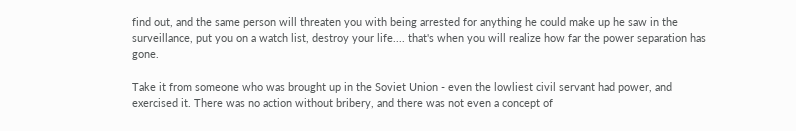find out, and the same person will threaten you with being arrested for anything he could make up he saw in the surveillance, put you on a watch list, destroy your life.... that's when you will realize how far the power separation has gone.

Take it from someone who was brought up in the Soviet Union - even the lowliest civil servant had power, and exercised it. There was no action without bribery, and there was not even a concept of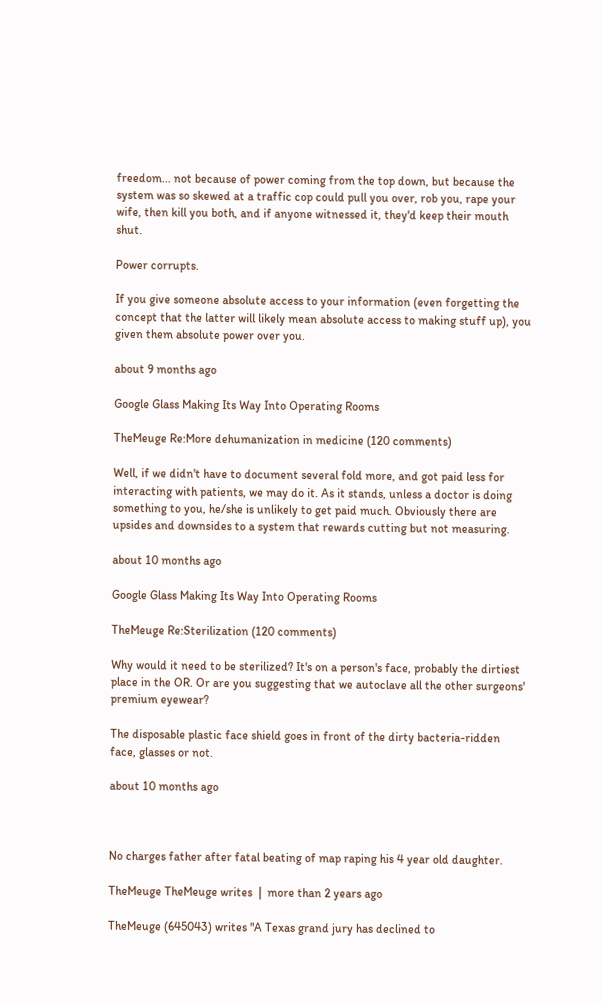freedom... not because of power coming from the top down, but because the system was so skewed at a traffic cop could pull you over, rob you, rape your wife, then kill you both, and if anyone witnessed it, they'd keep their mouth shut.

Power corrupts.

If you give someone absolute access to your information (even forgetting the concept that the latter will likely mean absolute access to making stuff up), you given them absolute power over you.

about 9 months ago

Google Glass Making Its Way Into Operating Rooms

TheMeuge Re:More dehumanization in medicine (120 comments)

Well, if we didn't have to document several fold more, and got paid less for interacting with patients, we may do it. As it stands, unless a doctor is doing something to you, he/she is unlikely to get paid much. Obviously there are upsides and downsides to a system that rewards cutting but not measuring.

about 10 months ago

Google Glass Making Its Way Into Operating Rooms

TheMeuge Re:Sterilization (120 comments)

Why would it need to be sterilized? It's on a person's face, probably the dirtiest place in the OR. Or are you suggesting that we autoclave all the other surgeons' premium eyewear?

The disposable plastic face shield goes in front of the dirty bacteria-ridden face, glasses or not.

about 10 months ago



No charges father after fatal beating of map raping his 4 year old daughter.

TheMeuge TheMeuge writes  |  more than 2 years ago

TheMeuge (645043) writes "A Texas grand jury has declined to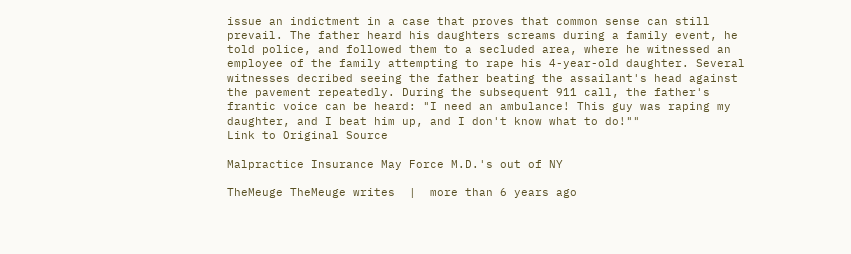issue an indictment in a case that proves that common sense can still prevail. The father heard his daughters screams during a family event, he told police, and followed them to a secluded area, where he witnessed an employee of the family attempting to rape his 4-year-old daughter. Several witnesses decribed seeing the father beating the assailant's head against the pavement repeatedly. During the subsequent 911 call, the father's frantic voice can be heard: "I need an ambulance! This guy was raping my daughter, and I beat him up, and I don't know what to do!""
Link to Original Source

Malpractice Insurance May Force M.D.'s out of NY

TheMeuge TheMeuge writes  |  more than 6 years ago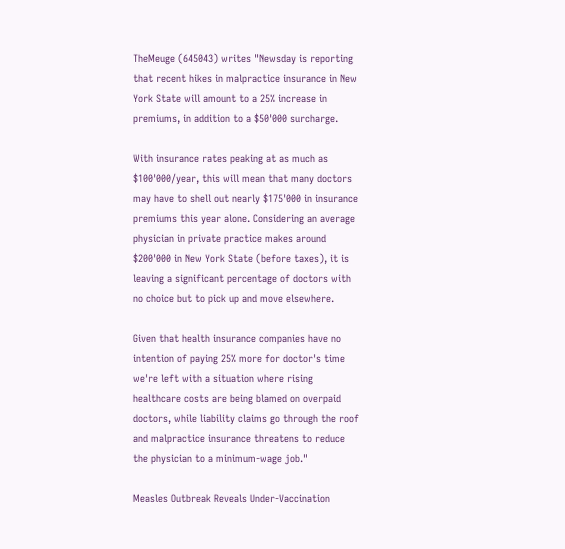TheMeuge (645043) writes "Newsday is reporting that recent hikes in malpractice insurance in New York State will amount to a 25% increase in premiums, in addition to a $50'000 surcharge.

With insurance rates peaking at as much as $100'000/year, this will mean that many doctors may have to shell out nearly $175'000 in insurance premiums this year alone. Considering an average physician in private practice makes around $200'000 in New York State (before taxes), it is leaving a significant percentage of doctors with no choice but to pick up and move elsewhere.

Given that health insurance companies have no intention of paying 25% more for doctor's time we're left with a situation where rising healthcare costs are being blamed on overpaid doctors, while liability claims go through the roof and malpractice insurance threatens to reduce the physician to a minimum-wage job."

Measles Outbreak Reveals Under-Vaccination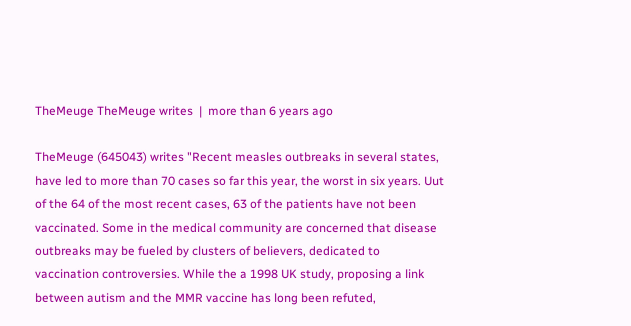TheMeuge TheMeuge writes  |  more than 6 years ago

TheMeuge (645043) writes "Recent measles outbreaks in several states, have led to more than 70 cases so far this year, the worst in six years. Uut of the 64 of the most recent cases, 63 of the patients have not been vaccinated. Some in the medical community are concerned that disease outbreaks may be fueled by clusters of believers, dedicated to vaccination controversies. While the a 1998 UK study, proposing a link between autism and the MMR vaccine has long been refuted,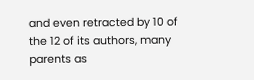and even retracted by 10 of the 12 of its authors, many parents as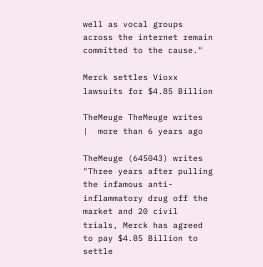well as vocal groups across the internet remain committed to the cause."

Merck settles Vioxx lawsuits for $4.85 Billion

TheMeuge TheMeuge writes  |  more than 6 years ago

TheMeuge (645043) writes "Three years after pulling the infamous anti-inflammatory drug off the market and 20 civil trials, Merck has agreed to pay $4.85 Billion to settle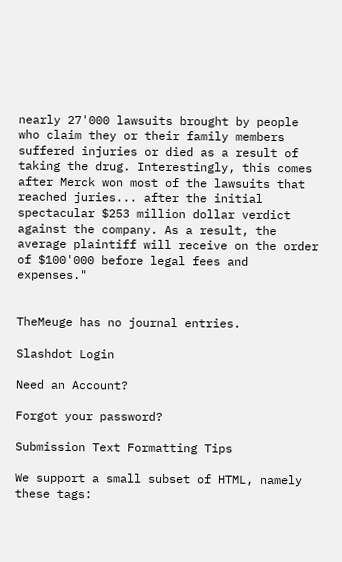nearly 27'000 lawsuits brought by people who claim they or their family members suffered injuries or died as a result of taking the drug. Interestingly, this comes after Merck won most of the lawsuits that reached juries... after the initial spectacular $253 million dollar verdict against the company. As a result, the average plaintiff will receive on the order of $100'000 before legal fees and expenses."


TheMeuge has no journal entries.

Slashdot Login

Need an Account?

Forgot your password?

Submission Text Formatting Tips

We support a small subset of HTML, namely these tags: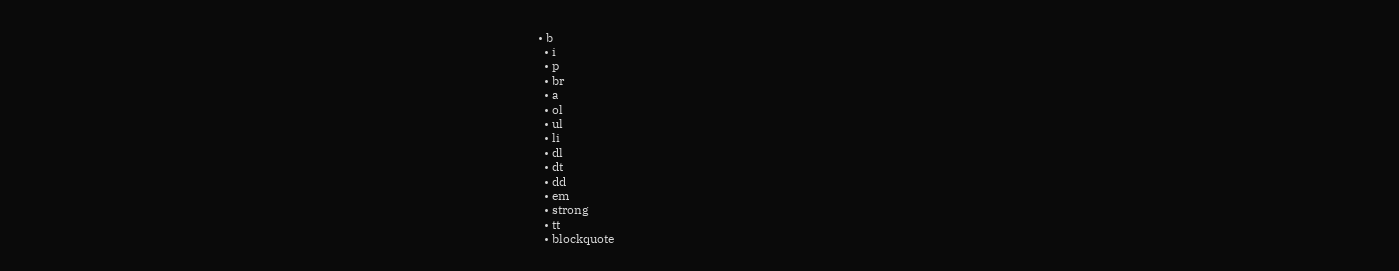• b
  • i
  • p
  • br
  • a
  • ol
  • ul
  • li
  • dl
  • dt
  • dd
  • em
  • strong
  • tt
  • blockquote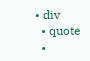• div
  • quote
  •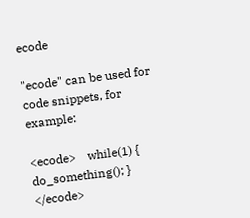ecode

"ecode" can be used for code snippets, for example:

<ecode>    while(1) { do_something(); } </ecode>